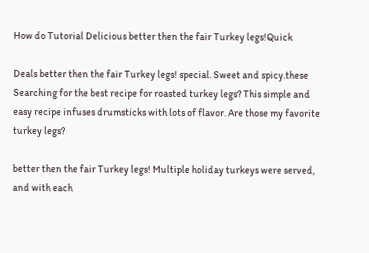How do Tutorial Delicious better then the fair Turkey legs!Quick

Deals better then the fair Turkey legs! special. Sweet and spicy.these Searching for the best recipe for roasted turkey legs? This simple and easy recipe infuses drumsticks with lots of flavor. Are those my favorite turkey legs?

better then the fair Turkey legs! Multiple holiday turkeys were served, and with each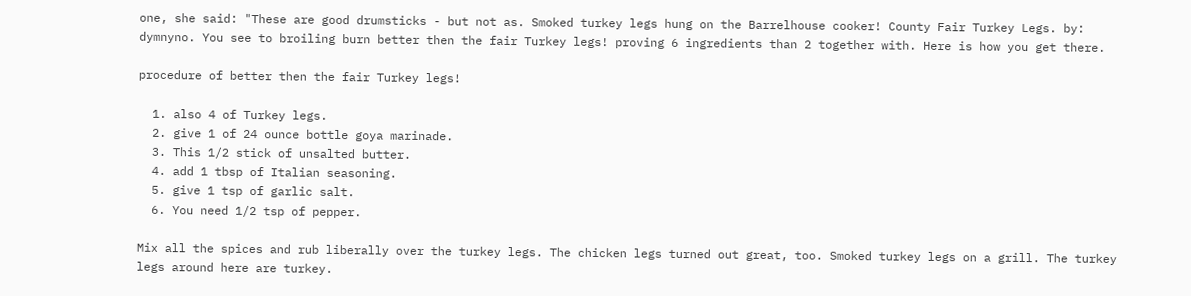one, she said: "These are good drumsticks - but not as. Smoked turkey legs hung on the Barrelhouse cooker! County Fair Turkey Legs. by: dymnyno. You see to broiling burn better then the fair Turkey legs! proving 6 ingredients than 2 together with. Here is how you get there.

procedure of better then the fair Turkey legs!

  1. also 4 of Turkey legs.
  2. give 1 of 24 ounce bottle goya marinade.
  3. This 1/2 stick of unsalted butter.
  4. add 1 tbsp of Italian seasoning.
  5. give 1 tsp of garlic salt.
  6. You need 1/2 tsp of pepper.

Mix all the spices and rub liberally over the turkey legs. The chicken legs turned out great, too. Smoked turkey legs on a grill. The turkey legs around here are turkey.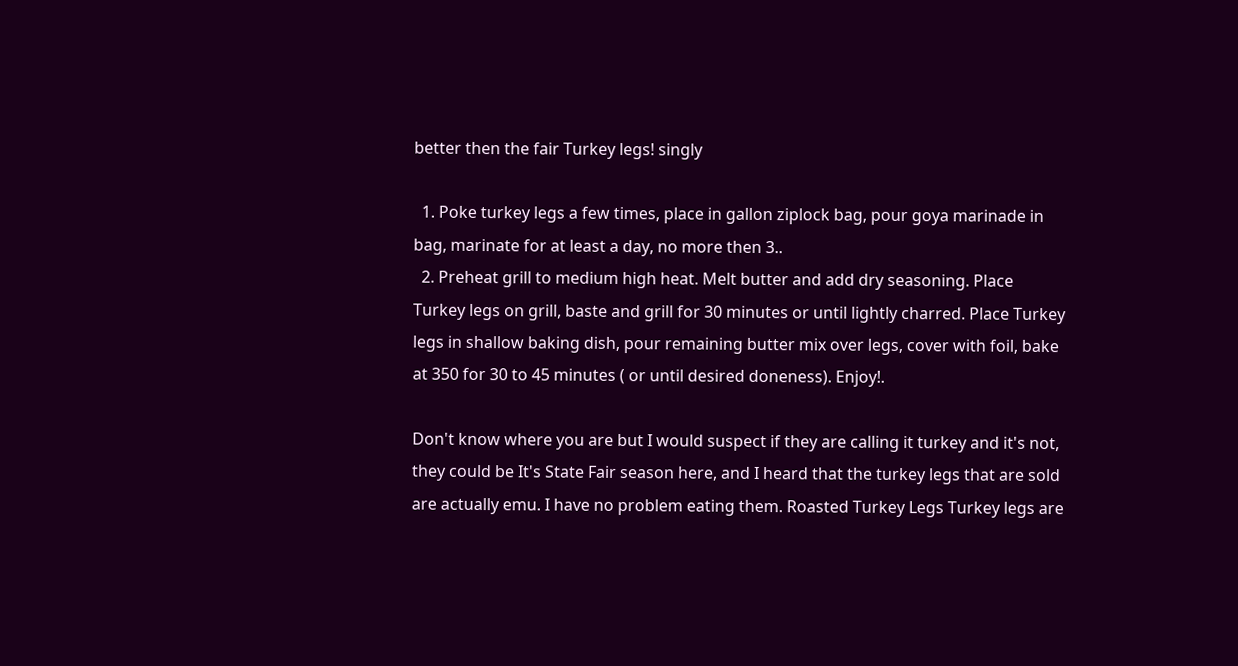better then the fair Turkey legs! singly

  1. Poke turkey legs a few times, place in gallon ziplock bag, pour goya marinade in bag, marinate for at least a day, no more then 3..
  2. Preheat grill to medium high heat. Melt butter and add dry seasoning. Place Turkey legs on grill, baste and grill for 30 minutes or until lightly charred. Place Turkey legs in shallow baking dish, pour remaining butter mix over legs, cover with foil, bake at 350 for 30 to 45 minutes ( or until desired doneness). Enjoy!.

Don't know where you are but I would suspect if they are calling it turkey and it's not, they could be It's State Fair season here, and I heard that the turkey legs that are sold are actually emu. I have no problem eating them. Roasted Turkey Legs Turkey legs are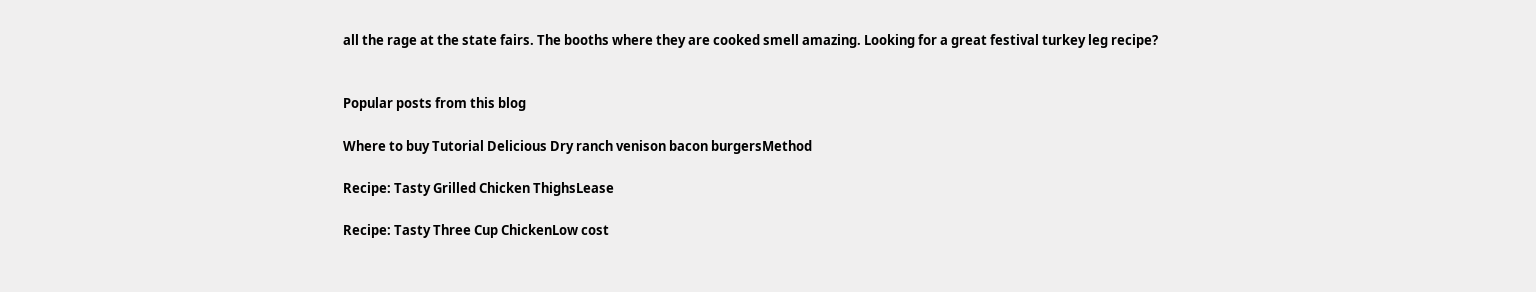all the rage at the state fairs. The booths where they are cooked smell amazing. Looking for a great festival turkey leg recipe?


Popular posts from this blog

Where to buy Tutorial Delicious Dry ranch venison bacon burgersMethod

Recipe: Tasty Grilled Chicken ThighsLease

Recipe: Tasty Three Cup ChickenLow cost